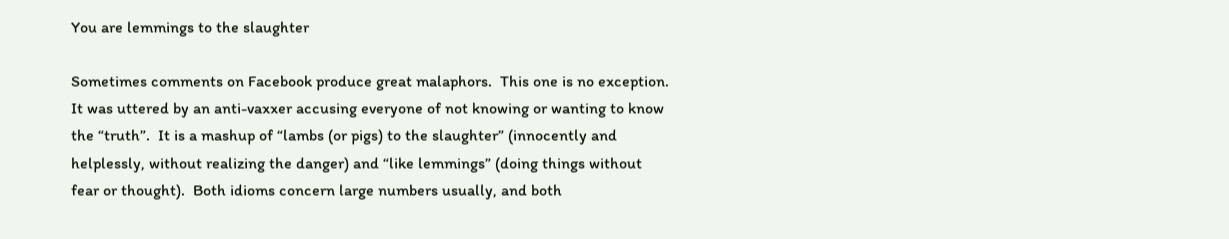You are lemmings to the slaughter

Sometimes comments on Facebook produce great malaphors.  This one is no exception.  It was uttered by an anti-vaxxer accusing everyone of not knowing or wanting to know the “truth”.  It is a mashup of “lambs (or pigs) to the slaughter” (innocently and helplessly, without realizing the danger) and “like lemmings” (doing things without fear or thought).  Both idioms concern large numbers usually, and both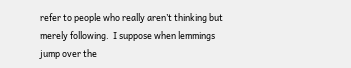refer to people who really aren’t thinking but merely following.  I suppose when lemmings jump over the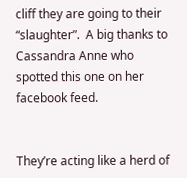cliff they are going to their “slaughter”.  A big thanks to Cassandra Anne who spotted this one on her facebook feed.


They’re acting like a herd of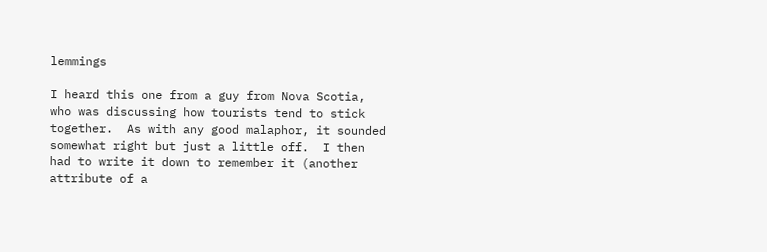lemmings

I heard this one from a guy from Nova Scotia, who was discussing how tourists tend to stick together.  As with any good malaphor, it sounded somewhat right but just a little off.  I then had to write it down to remember it (another attribute of a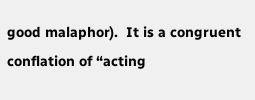good malaphor).  It is a congruent conflation of “acting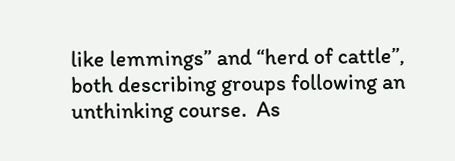like lemmings” and “herd of cattle”, both describing groups following an unthinking course.  As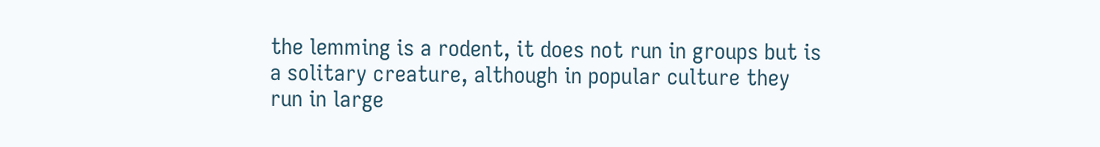the lemming is a rodent, it does not run in groups but is a solitary creature, although in popular culture they run in large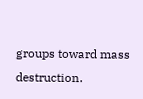groups toward mass destruction.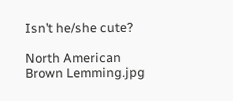Isn’t he/she cute?

North American Brown Lemming.jpg